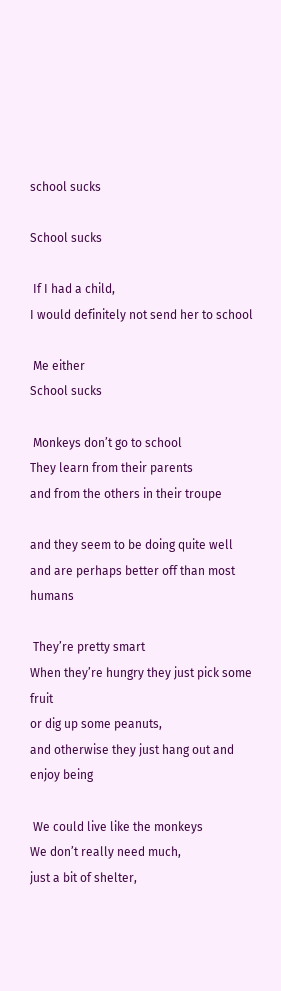school sucks

School sucks

 If I had a child,
I would definitely not send her to school

 Me either
School sucks

 Monkeys don’t go to school
They learn from their parents
and from the others in their troupe

and they seem to be doing quite well
and are perhaps better off than most humans

 They’re pretty smart
When they’re hungry they just pick some fruit
or dig up some peanuts,
and otherwise they just hang out and enjoy being

 We could live like the monkeys
We don’t really need much,
just a bit of shelter,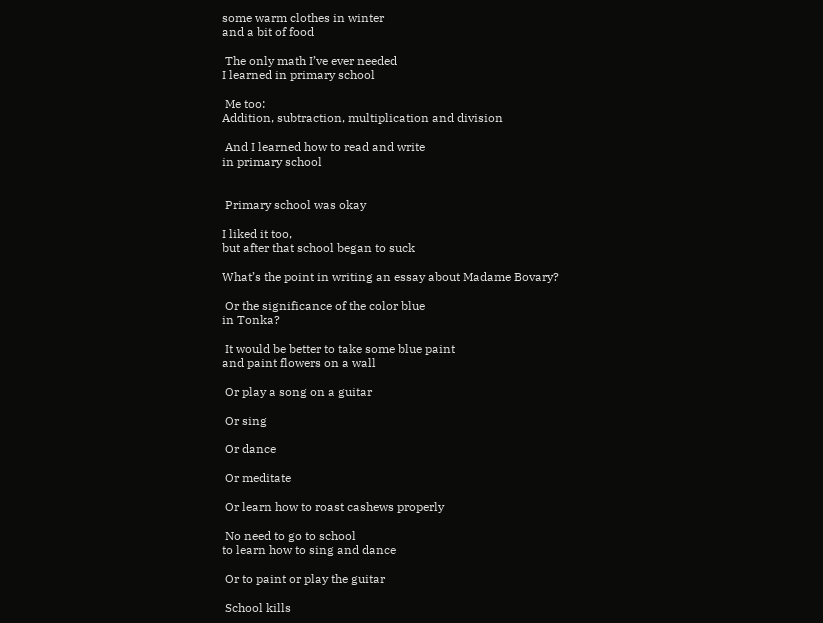some warm clothes in winter
and a bit of food

 The only math I’ve ever needed
I learned in primary school

 Me too:
Addition, subtraction, multiplication and division

 And I learned how to read and write
in primary school


 Primary school was okay

I liked it too,
but after that school began to suck

What’s the point in writing an essay about Madame Bovary?

 Or the significance of the color blue
in Tonka?

 It would be better to take some blue paint
and paint flowers on a wall

 Or play a song on a guitar

 Or sing

 Or dance

 Or meditate

 Or learn how to roast cashews properly

 No need to go to school
to learn how to sing and dance

 Or to paint or play the guitar

 School kills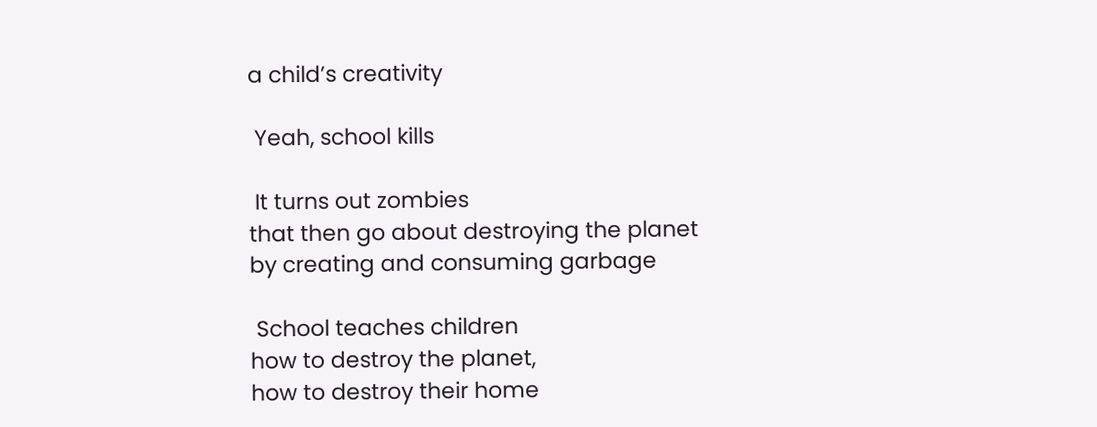a child’s creativity

 Yeah, school kills

 It turns out zombies
that then go about destroying the planet
by creating and consuming garbage

 School teaches children
how to destroy the planet,
how to destroy their home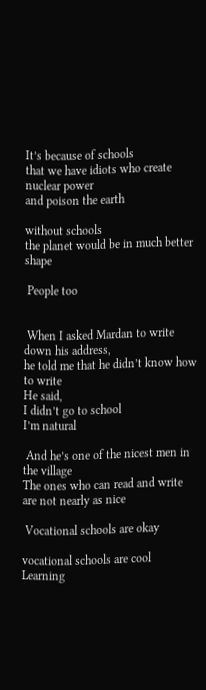It’s because of schools
that we have idiots who create nuclear power
and poison the earth

without schools
the planet would be in much better shape

 People too


 When I asked Mardan to write down his address,
he told me that he didn’t know how to write
He said,
I didn’t go to school
I’m natural

 And he’s one of the nicest men in the village
The ones who can read and write
are not nearly as nice

 Vocational schools are okay

vocational schools are cool
Learning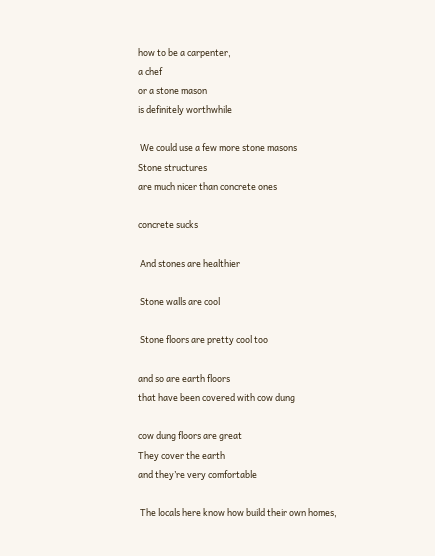how to be a carpenter,
a chef
or a stone mason
is definitely worthwhile

 We could use a few more stone masons
Stone structures
are much nicer than concrete ones

concrete sucks

 And stones are healthier

 Stone walls are cool

 Stone floors are pretty cool too

and so are earth floors
that have been covered with cow dung

cow dung floors are great
They cover the earth
and they’re very comfortable

 The locals here know how build their own homes,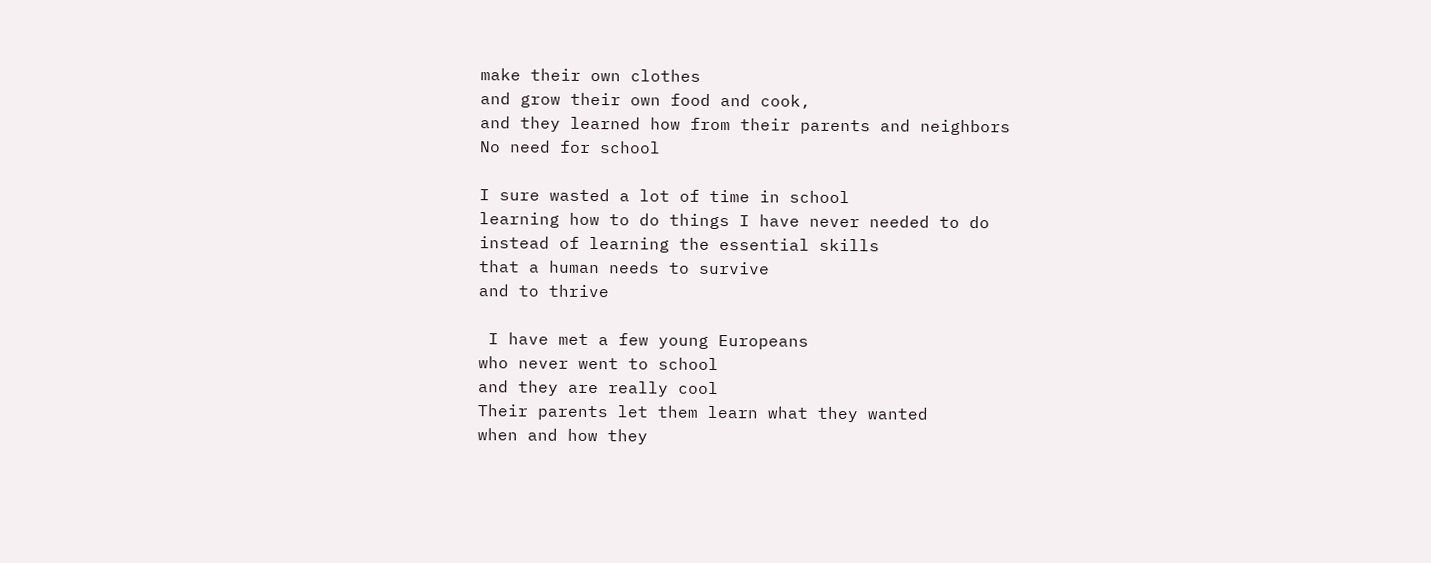make their own clothes
and grow their own food and cook,
and they learned how from their parents and neighbors
No need for school

I sure wasted a lot of time in school
learning how to do things I have never needed to do
instead of learning the essential skills
that a human needs to survive
and to thrive

 I have met a few young Europeans
who never went to school
and they are really cool
Their parents let them learn what they wanted
when and how they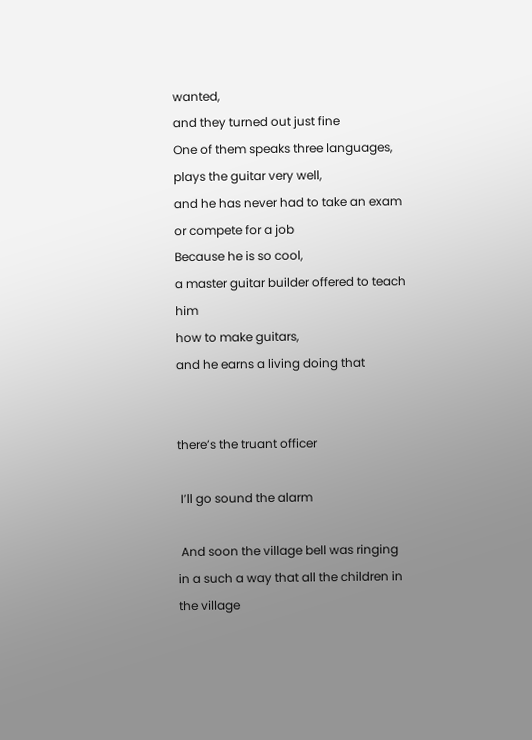wanted,
and they turned out just fine
One of them speaks three languages,
plays the guitar very well,
and he has never had to take an exam
or compete for a job
Because he is so cool,
a master guitar builder offered to teach him
how to make guitars,
and he earns a living doing that


there’s the truant officer

 I’ll go sound the alarm

 And soon the village bell was ringing
in a such a way that all the children in the village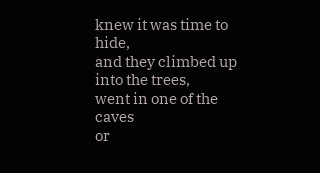knew it was time to hide,
and they climbed up into the trees,
went in one of the caves
or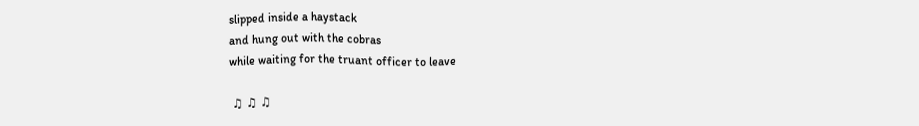slipped inside a haystack
and hung out with the cobras
while waiting for the truant officer to leave

 ♫ ♫ ♫